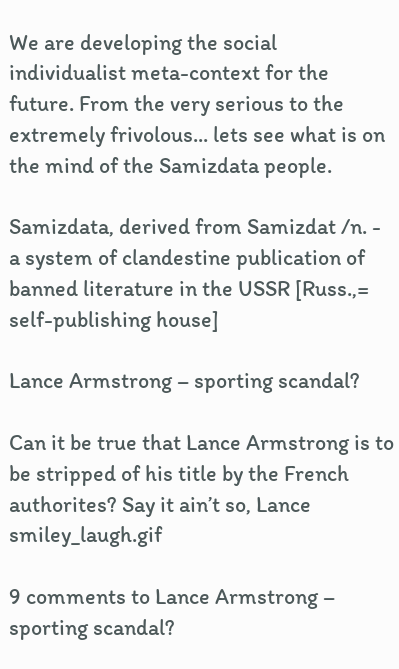We are developing the social individualist meta-context for the future. From the very serious to the extremely frivolous... lets see what is on the mind of the Samizdata people.

Samizdata, derived from Samizdat /n. - a system of clandestine publication of banned literature in the USSR [Russ.,= self-publishing house]

Lance Armstrong – sporting scandal?

Can it be true that Lance Armstrong is to be stripped of his title by the French authorites? Say it ain’t so, Lance smiley_laugh.gif

9 comments to Lance Armstrong – sporting scandal?